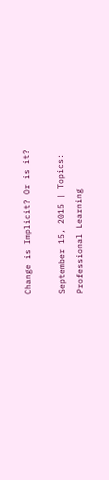Change is Implicit? Or is it?

September 15, 2015 | Topics: Professional Learning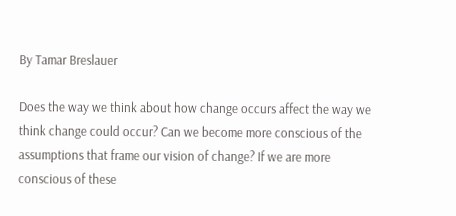By Tamar Breslauer

Does the way we think about how change occurs affect the way we think change could occur? Can we become more conscious of the assumptions that frame our vision of change? If we are more conscious of these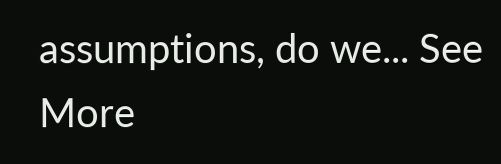assumptions, do we... See More